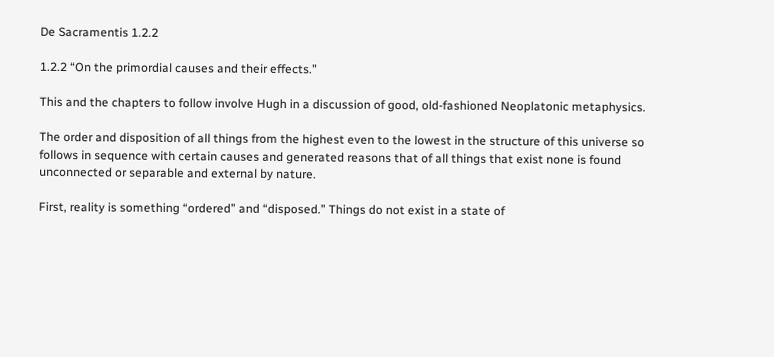De Sacramentis 1.2.2

1.2.2 “On the primordial causes and their effects.”

This and the chapters to follow involve Hugh in a discussion of good, old-fashioned Neoplatonic metaphysics.

The order and disposition of all things from the highest even to the lowest in the structure of this universe so follows in sequence with certain causes and generated reasons that of all things that exist none is found unconnected or separable and external by nature.

First, reality is something “ordered” and “disposed.” Things do not exist in a state of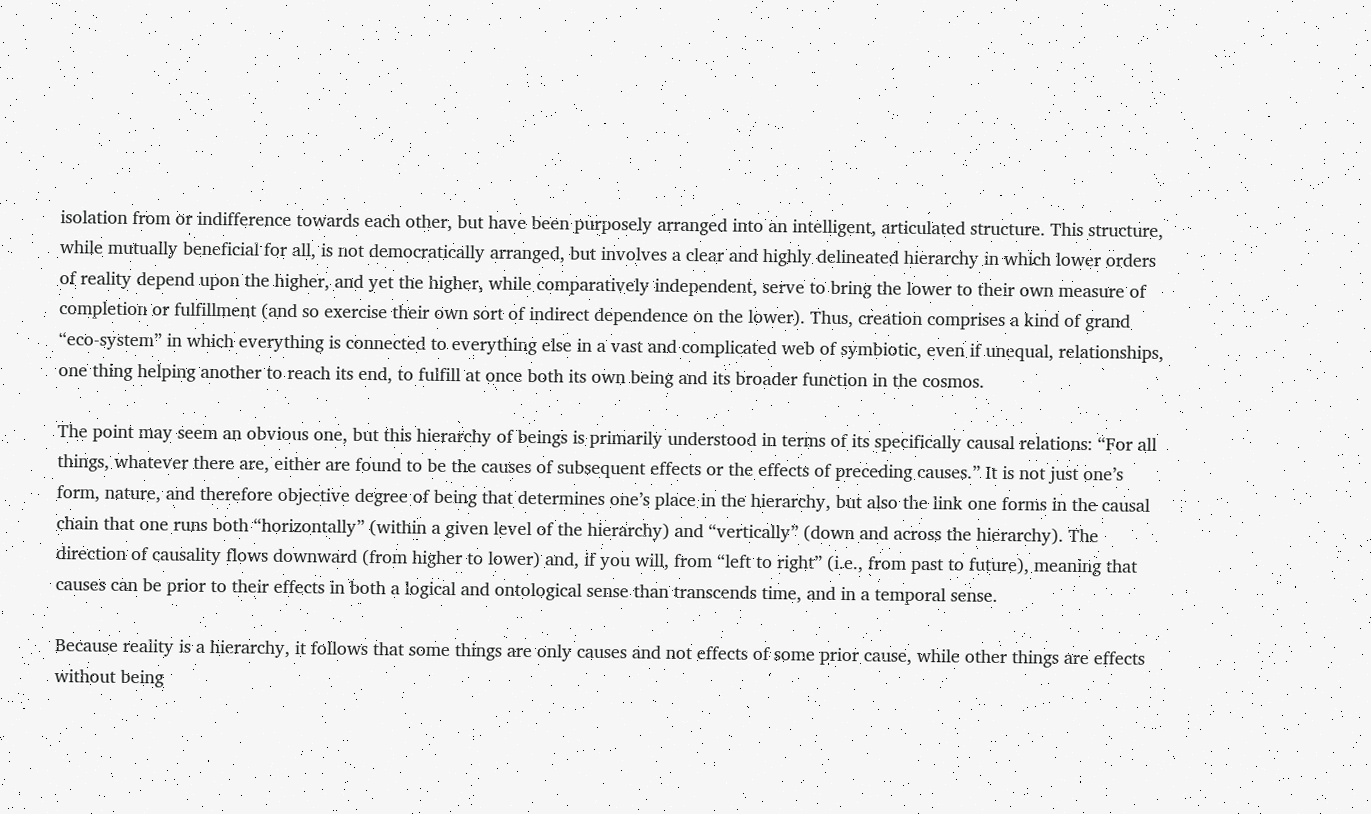isolation from or indifference towards each other, but have been purposely arranged into an intelligent, articulated structure. This structure, while mutually beneficial for all, is not democratically arranged, but involves a clear and highly delineated hierarchy in which lower orders of reality depend upon the higher, and yet the higher, while comparatively independent, serve to bring the lower to their own measure of completion or fulfillment (and so exercise their own sort of indirect dependence on the lower). Thus, creation comprises a kind of grand “eco-system” in which everything is connected to everything else in a vast and complicated web of symbiotic, even if unequal, relationships, one thing helping another to reach its end, to fulfill at once both its own being and its broader function in the cosmos.

The point may seem an obvious one, but this hierarchy of beings is primarily understood in terms of its specifically causal relations: “For all things, whatever there are, either are found to be the causes of subsequent effects or the effects of preceding causes.” It is not just one’s form, nature, and therefore objective degree of being that determines one’s place in the hierarchy, but also the link one forms in the causal chain that one runs both “horizontally” (within a given level of the hierarchy) and “vertically” (down and across the hierarchy). The direction of causality flows downward (from higher to lower) and, if you will, from “left to right” (i.e., from past to future), meaning that causes can be prior to their effects in both a logical and ontological sense than transcends time, and in a temporal sense.

Because reality is a hierarchy, it follows that some things are only causes and not effects of some prior cause, while other things are effects without being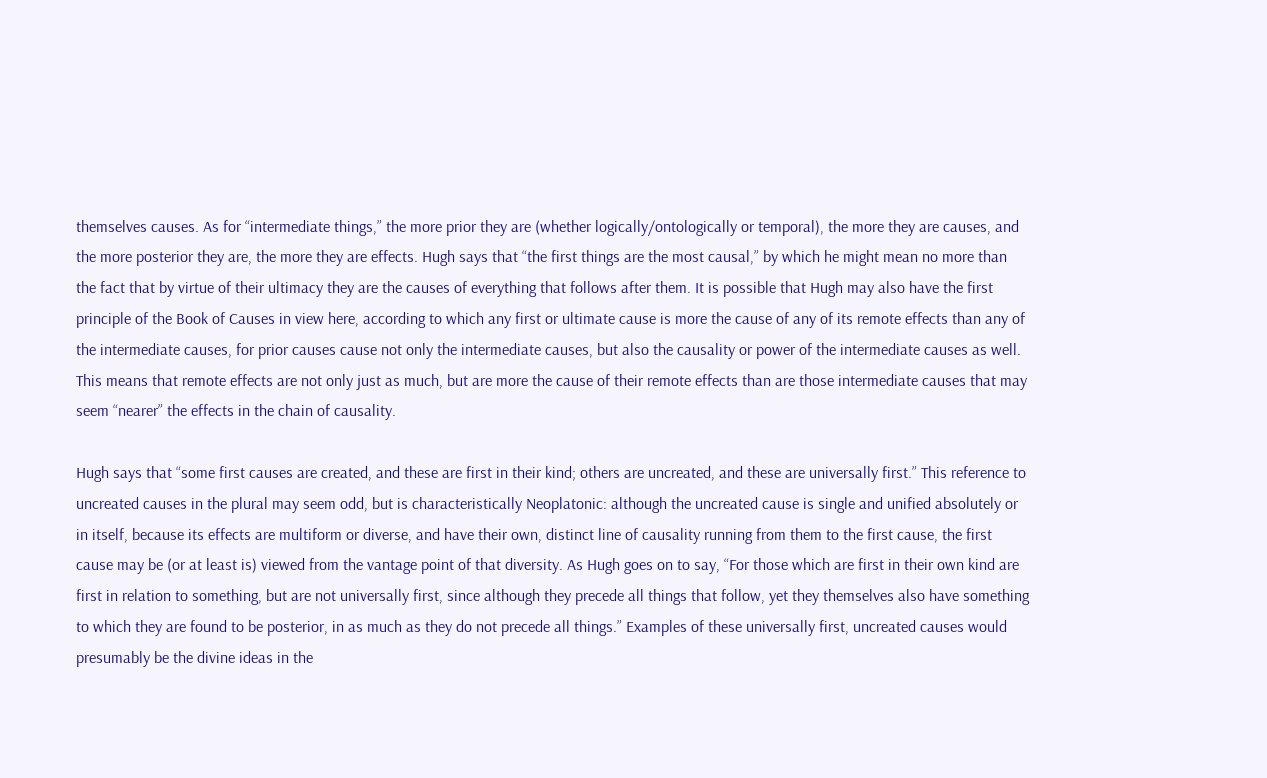themselves causes. As for “intermediate things,” the more prior they are (whether logically/ontologically or temporal), the more they are causes, and the more posterior they are, the more they are effects. Hugh says that “the first things are the most causal,” by which he might mean no more than the fact that by virtue of their ultimacy they are the causes of everything that follows after them. It is possible that Hugh may also have the first principle of the Book of Causes in view here, according to which any first or ultimate cause is more the cause of any of its remote effects than any of the intermediate causes, for prior causes cause not only the intermediate causes, but also the causality or power of the intermediate causes as well. This means that remote effects are not only just as much, but are more the cause of their remote effects than are those intermediate causes that may seem “nearer” the effects in the chain of causality.

Hugh says that “some first causes are created, and these are first in their kind; others are uncreated, and these are universally first.” This reference to uncreated causes in the plural may seem odd, but is characteristically Neoplatonic: although the uncreated cause is single and unified absolutely or in itself, because its effects are multiform or diverse, and have their own, distinct line of causality running from them to the first cause, the first cause may be (or at least is) viewed from the vantage point of that diversity. As Hugh goes on to say, “For those which are first in their own kind are first in relation to something, but are not universally first, since although they precede all things that follow, yet they themselves also have something to which they are found to be posterior, in as much as they do not precede all things.” Examples of these universally first, uncreated causes would presumably be the divine ideas in the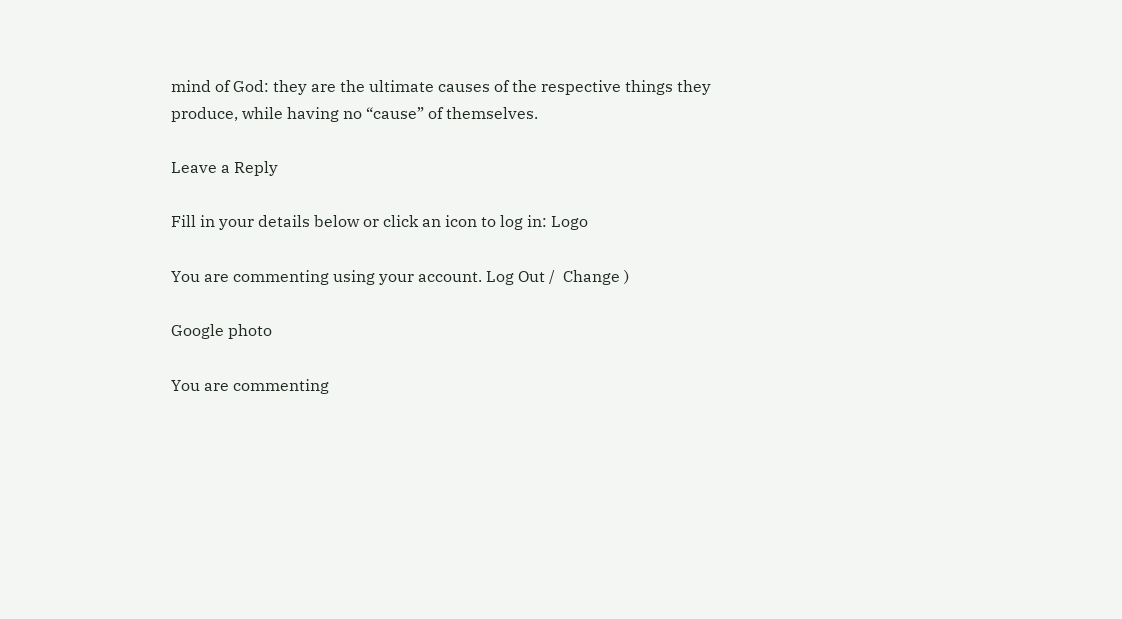mind of God: they are the ultimate causes of the respective things they produce, while having no “cause” of themselves.

Leave a Reply

Fill in your details below or click an icon to log in: Logo

You are commenting using your account. Log Out /  Change )

Google photo

You are commenting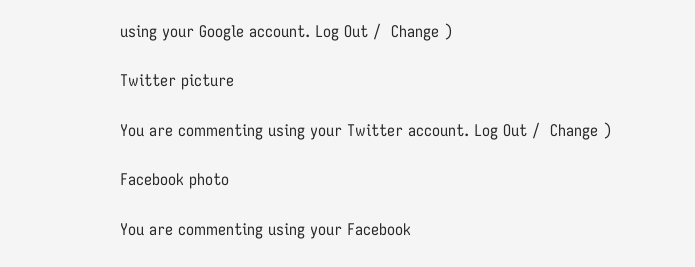using your Google account. Log Out /  Change )

Twitter picture

You are commenting using your Twitter account. Log Out /  Change )

Facebook photo

You are commenting using your Facebook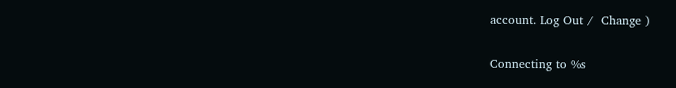account. Log Out /  Change )

Connecting to %s